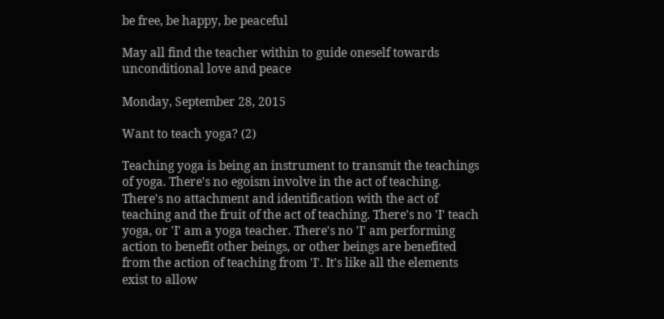be free, be happy, be peaceful

May all find the teacher within to guide oneself towards unconditional love and peace

Monday, September 28, 2015

Want to teach yoga? (2)

Teaching yoga is being an instrument to transmit the teachings of yoga. There's no egoism involve in the act of teaching. There's no attachment and identification with the act of teaching and the fruit of the act of teaching. There's no 'I' teach yoga, or 'I' am a yoga teacher. There's no 'I' am performing action to benefit other beings, or other beings are benefited from the action of teaching from 'I'. It's like all the elements exist to allow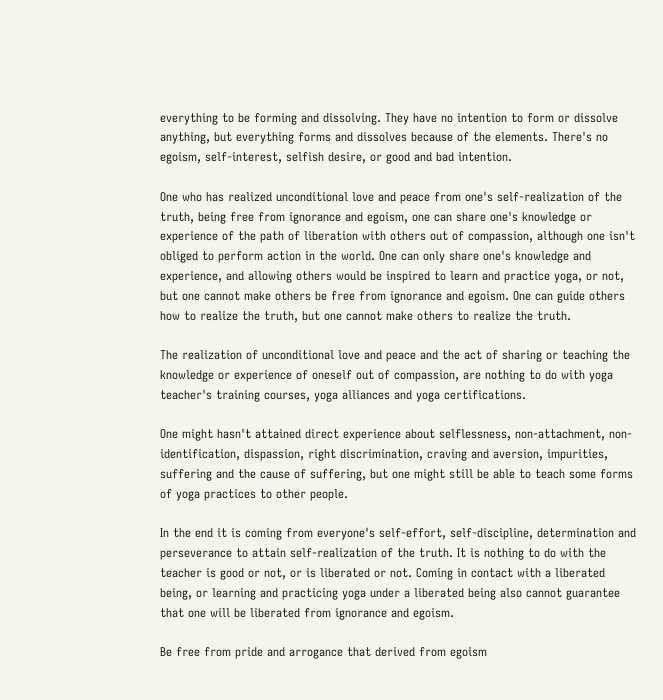everything to be forming and dissolving. They have no intention to form or dissolve anything, but everything forms and dissolves because of the elements. There's no egoism, self-interest, selfish desire, or good and bad intention.

One who has realized unconditional love and peace from one's self-realization of the truth, being free from ignorance and egoism, one can share one's knowledge or experience of the path of liberation with others out of compassion, although one isn't obliged to perform action in the world. One can only share one's knowledge and experience, and allowing others would be inspired to learn and practice yoga, or not, but one cannot make others be free from ignorance and egoism. One can guide others how to realize the truth, but one cannot make others to realize the truth.

The realization of unconditional love and peace and the act of sharing or teaching the knowledge or experience of oneself out of compassion, are nothing to do with yoga teacher's training courses, yoga alliances and yoga certifications.

One might hasn't attained direct experience about selflessness, non-attachment, non-identification, dispassion, right discrimination, craving and aversion, impurities, suffering and the cause of suffering, but one might still be able to teach some forms of yoga practices to other people.

In the end it is coming from everyone's self-effort, self-discipline, determination and perseverance to attain self-realization of the truth. It is nothing to do with the teacher is good or not, or is liberated or not. Coming in contact with a liberated being, or learning and practicing yoga under a liberated being also cannot guarantee that one will be liberated from ignorance and egoism.

Be free from pride and arrogance that derived from egoism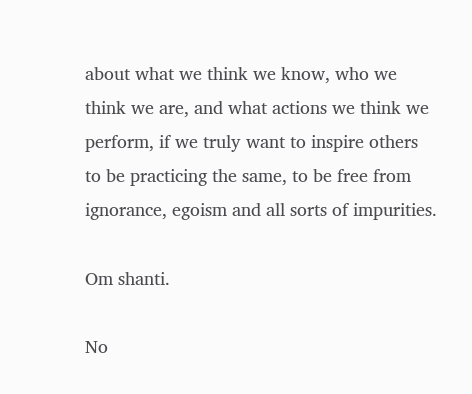about what we think we know, who we think we are, and what actions we think we perform, if we truly want to inspire others to be practicing the same, to be free from ignorance, egoism and all sorts of impurities.

Om shanti.

No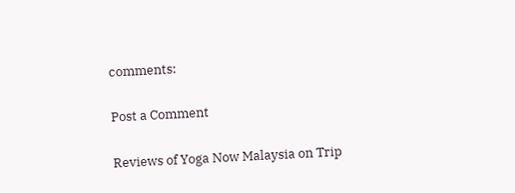comments:

Post a Comment

Reviews of Yoga Now Malaysia on Trip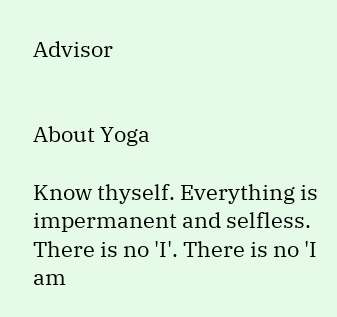Advisor


About Yoga

Know thyself. Everything is impermanent and selfless. There is no 'I'. There is no 'I am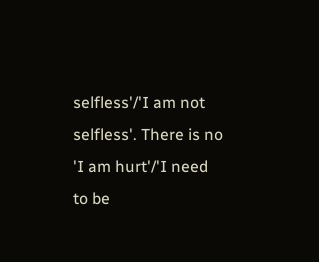selfless'/'I am not selfless'. There is no 'I am hurt'/'I need to be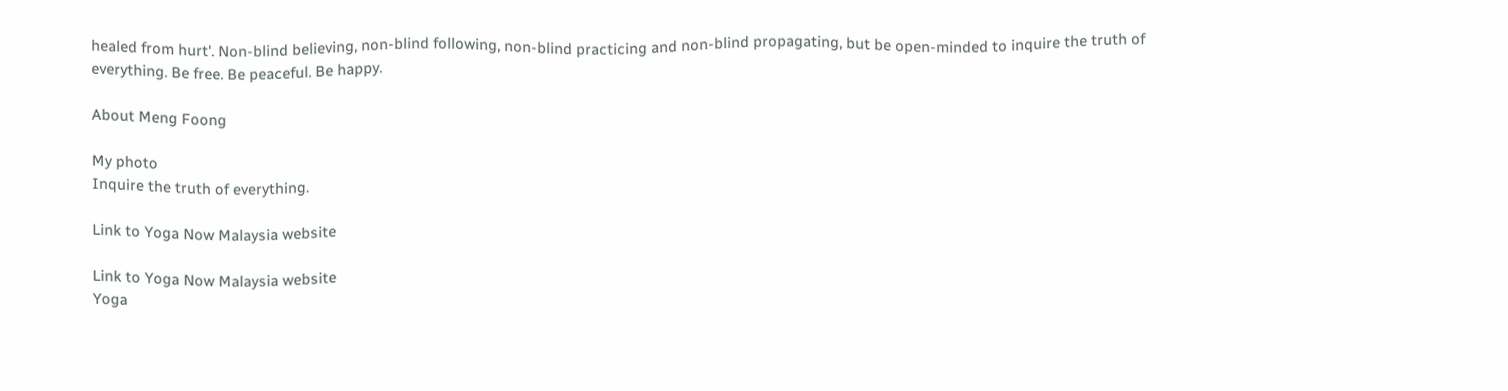healed from hurt'. Non-blind believing, non-blind following, non-blind practicing and non-blind propagating, but be open-minded to inquire the truth of everything. Be free. Be peaceful. Be happy.

About Meng Foong

My photo
Inquire the truth of everything.

Link to Yoga Now Malaysia website

Link to Yoga Now Malaysia website
Yoga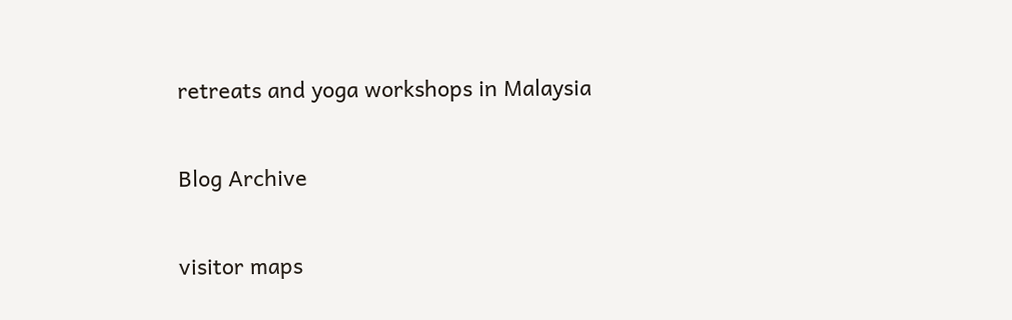retreats and yoga workshops in Malaysia

Blog Archive

visitor maps